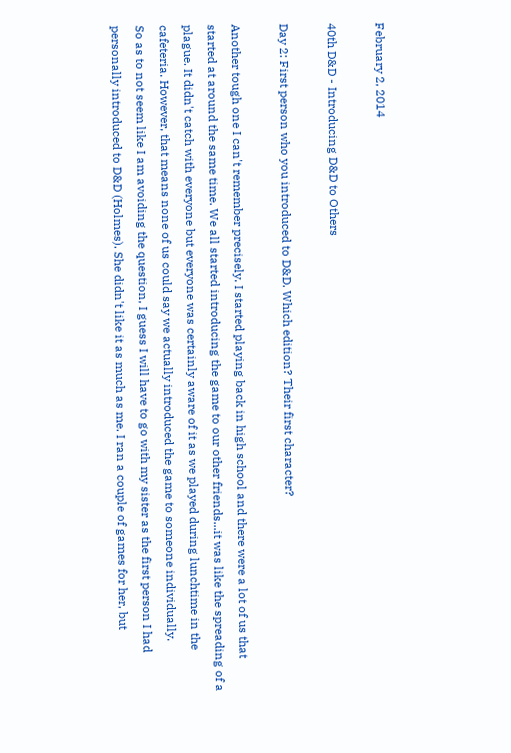February 2, 2014

40th D&D - Introducing D&D to Others

Day 2: First person who you introduced to D&D. Which edition? Their first character?

Another tough one I can't remember precisely. I started playing back in high school and there were a lot of us that started at around the same time. We all started introducing the game to our other friends...it was like the spreading of a plague. It didn't catch with everyone but everyone was certainly aware of it as we played during lunchtime in the cafeteria. However, that means none of us could say we actually introduced the game to someone individually.
So as to not seem like I am avoiding the question, I guess I will have to go with my sister as the first person I had personally introduced to D&D (Holmes). She didn't like it as much as me. I ran a couple of games for her, but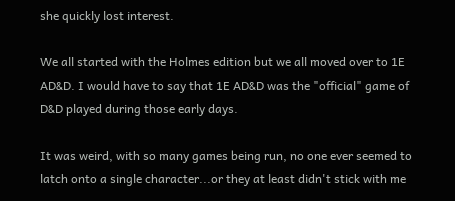she quickly lost interest.

We all started with the Holmes edition but we all moved over to 1E AD&D. I would have to say that 1E AD&D was the "official" game of D&D played during those early days.

It was weird, with so many games being run, no one ever seemed to latch onto a single character...or they at least didn't stick with me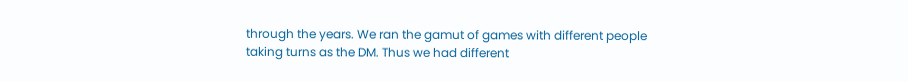through the years. We ran the gamut of games with different people taking turns as the DM. Thus we had different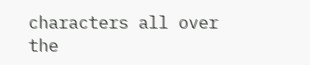characters all over the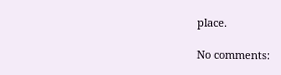place.

No comments: